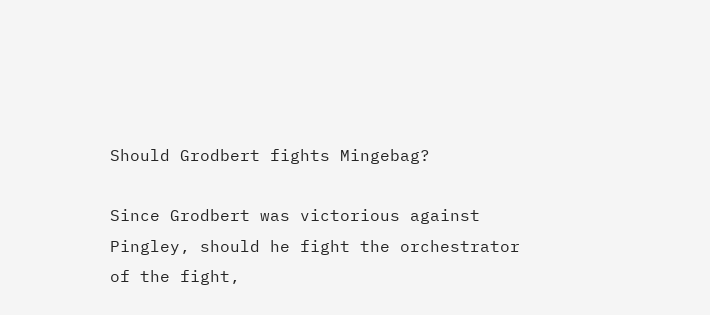Should Grodbert fights Mingebag?

Since Grodbert was victorious against Pingley, should he fight the orchestrator of the fight,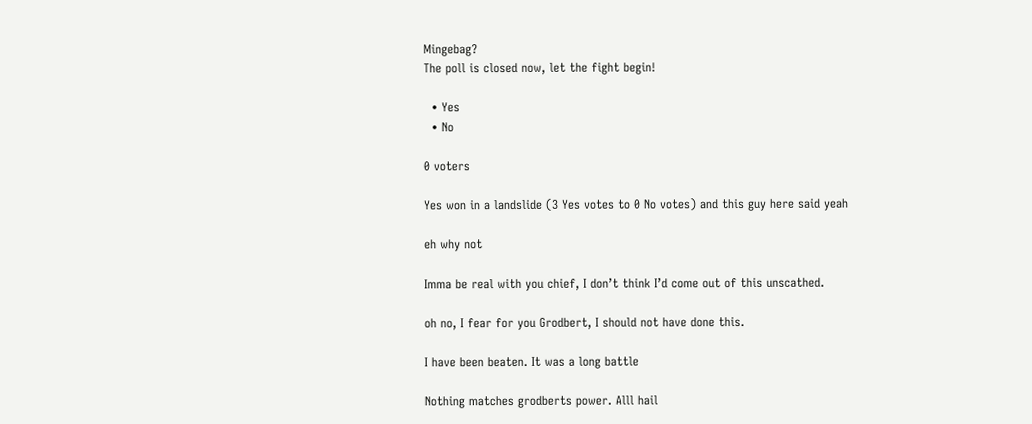Mingebag?
The poll is closed now, let the fight begin!

  • Yes
  • No

0 voters

Yes won in a landslide (3 Yes votes to 0 No votes) and this guy here said yeah

eh why not

Imma be real with you chief, I don’t think I’d come out of this unscathed.

oh no, I fear for you Grodbert, I should not have done this.

I have been beaten. It was a long battle

Nothing matches grodberts power. Alll hail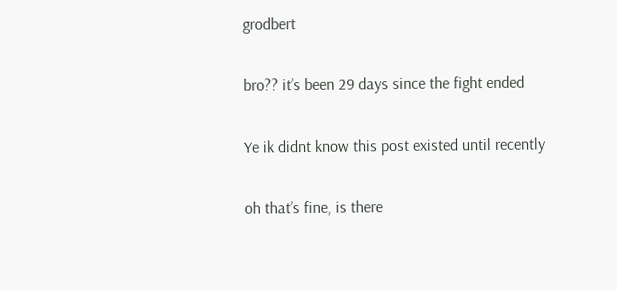grodbert

bro?? it’s been 29 days since the fight ended

Ye ik didnt know this post existed until recently

oh that’s fine, is there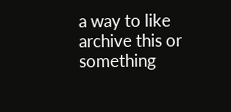a way to like archive this or something